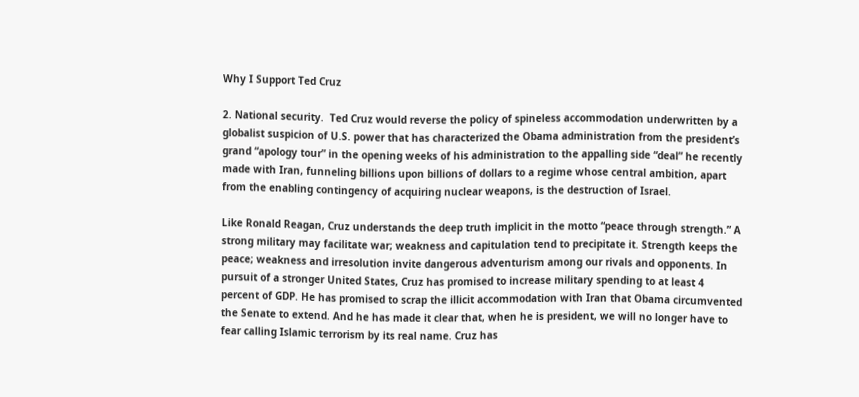Why I Support Ted Cruz

2. National security.  Ted Cruz would reverse the policy of spineless accommodation underwritten by a globalist suspicion of U.S. power that has characterized the Obama administration from the president’s grand “apology tour” in the opening weeks of his administration to the appalling side “deal” he recently made with Iran, funneling billions upon billions of dollars to a regime whose central ambition, apart from the enabling contingency of acquiring nuclear weapons, is the destruction of Israel.

Like Ronald Reagan, Cruz understands the deep truth implicit in the motto “peace through strength.” A strong military may facilitate war; weakness and capitulation tend to precipitate it. Strength keeps the peace; weakness and irresolution invite dangerous adventurism among our rivals and opponents. In pursuit of a stronger United States, Cruz has promised to increase military spending to at least 4 percent of GDP. He has promised to scrap the illicit accommodation with Iran that Obama circumvented the Senate to extend. And he has made it clear that, when he is president, we will no longer have to fear calling Islamic terrorism by its real name. Cruz has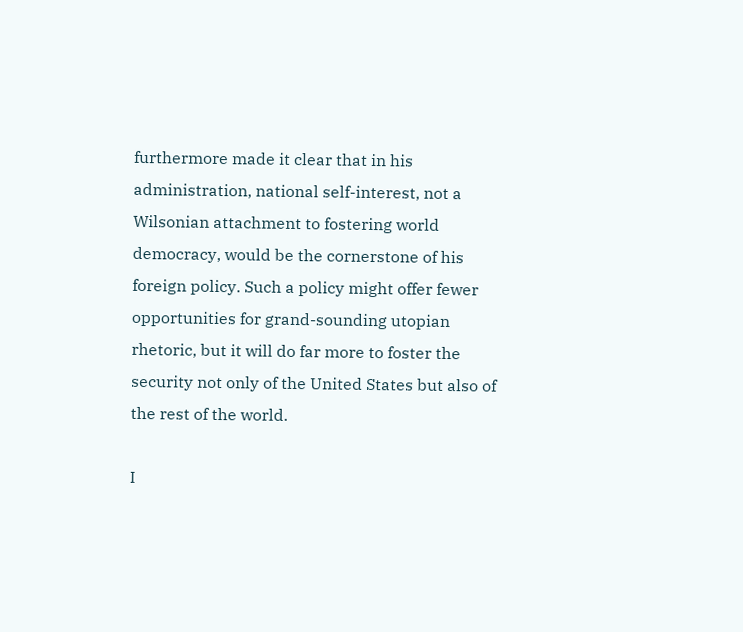furthermore made it clear that in his administration, national self-interest, not a Wilsonian attachment to fostering world democracy, would be the cornerstone of his foreign policy. Such a policy might offer fewer opportunities for grand-sounding utopian rhetoric, but it will do far more to foster the security not only of the United States but also of the rest of the world.

I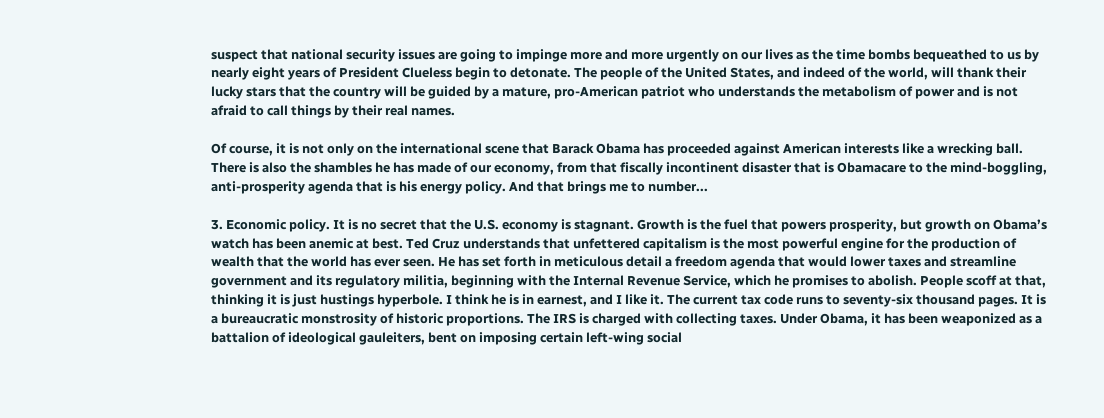suspect that national security issues are going to impinge more and more urgently on our lives as the time bombs bequeathed to us by nearly eight years of President Clueless begin to detonate. The people of the United States, and indeed of the world, will thank their lucky stars that the country will be guided by a mature, pro-American patriot who understands the metabolism of power and is not afraid to call things by their real names.

Of course, it is not only on the international scene that Barack Obama has proceeded against American interests like a wrecking ball.  There is also the shambles he has made of our economy, from that fiscally incontinent disaster that is Obamacare to the mind-boggling, anti-prosperity agenda that is his energy policy. And that brings me to number...

3. Economic policy. It is no secret that the U.S. economy is stagnant. Growth is the fuel that powers prosperity, but growth on Obama’s watch has been anemic at best. Ted Cruz understands that unfettered capitalism is the most powerful engine for the production of wealth that the world has ever seen. He has set forth in meticulous detail a freedom agenda that would lower taxes and streamline government and its regulatory militia, beginning with the Internal Revenue Service, which he promises to abolish. People scoff at that, thinking it is just hustings hyperbole. I think he is in earnest, and I like it. The current tax code runs to seventy-six thousand pages. It is a bureaucratic monstrosity of historic proportions. The IRS is charged with collecting taxes. Under Obama, it has been weaponized as a battalion of ideological gauleiters, bent on imposing certain left-wing social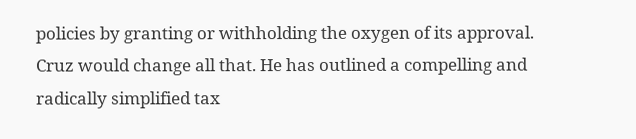policies by granting or withholding the oxygen of its approval.  Cruz would change all that. He has outlined a compelling and radically simplified tax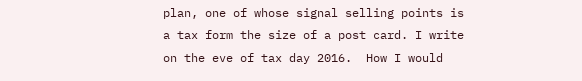plan, one of whose signal selling points is a tax form the size of a post card. I write on the eve of tax day 2016.  How I would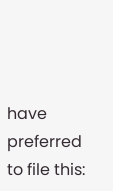have preferred to file this: